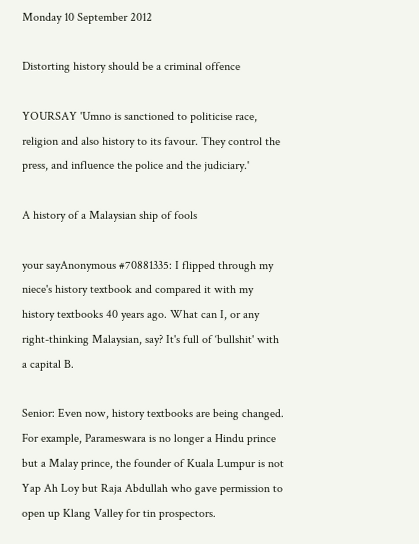Monday 10 September 2012

Distorting history should be a criminal offence

YOURSAY 'Umno is sanctioned to politicise race, religion and also history to its favour. They control the press, and influence the police and the judiciary.'

A history of a Malaysian ship of fools

your sayAnonymous #70881335: I flipped through my niece's history textbook and compared it with my history textbooks 40 years ago. What can I, or any right-thinking Malaysian, say? It's full of ‘bullshit' with a capital B.

Senior: Even now, history textbooks are being changed. For example, Parameswara is no longer a Hindu prince but a Malay prince, the founder of Kuala Lumpur is not Yap Ah Loy but Raja Abdullah who gave permission to open up Klang Valley for tin prospectors.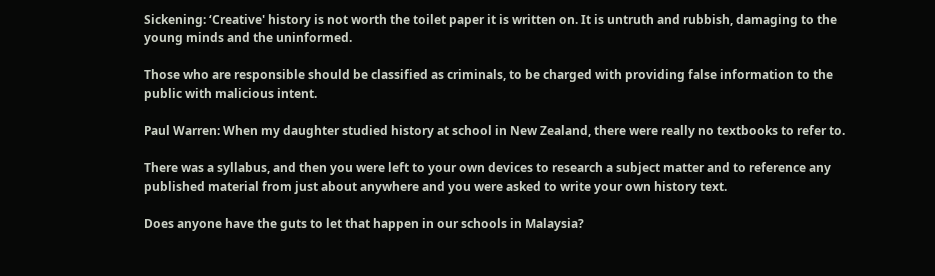Sickening: ‘Creative' history is not worth the toilet paper it is written on. It is untruth and rubbish, damaging to the young minds and the uninformed.

Those who are responsible should be classified as criminals, to be charged with providing false information to the public with malicious intent.

Paul Warren: When my daughter studied history at school in New Zealand, there were really no textbooks to refer to.

There was a syllabus, and then you were left to your own devices to research a subject matter and to reference any published material from just about anywhere and you were asked to write your own history text.

Does anyone have the guts to let that happen in our schools in Malaysia?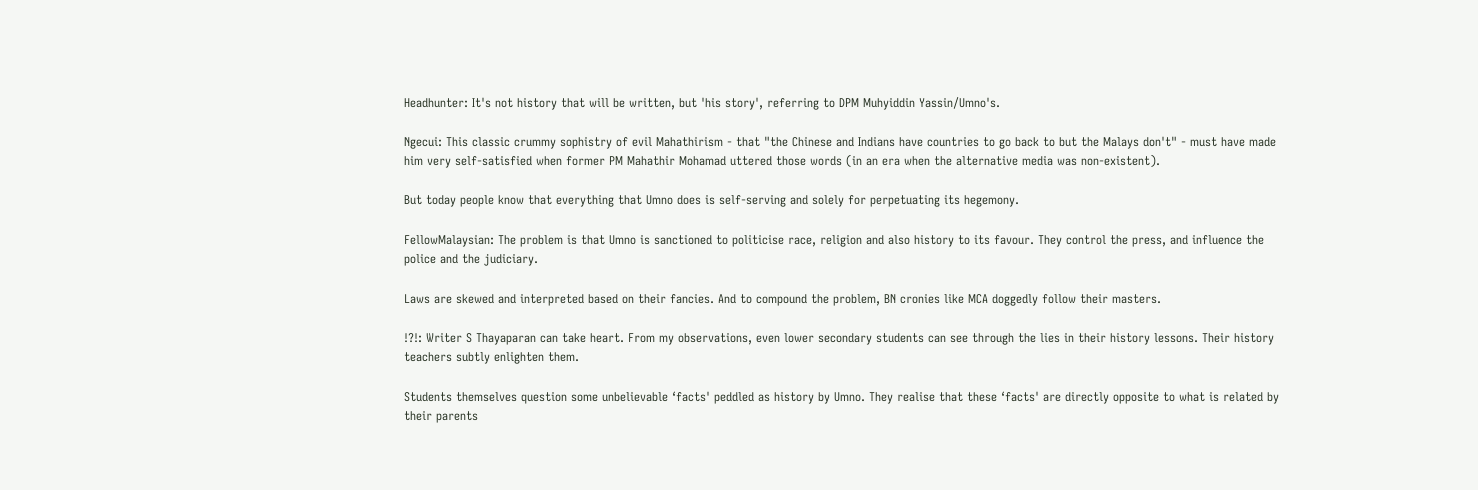Headhunter: It's not history that will be written, but 'his story', referring to DPM Muhyiddin Yassin/Umno's.

Ngecui: This classic crummy sophistry of evil Mahathirism - that "the Chinese and Indians have countries to go back to but the Malays don't" - must have made him very self-satisfied when former PM Mahathir Mohamad uttered those words (in an era when the alternative media was non-existent).

But today people know that everything that Umno does is self-serving and solely for perpetuating its hegemony.

FellowMalaysian: The problem is that Umno is sanctioned to politicise race, religion and also history to its favour. They control the press, and influence the police and the judiciary.

Laws are skewed and interpreted based on their fancies. And to compound the problem, BN cronies like MCA doggedly follow their masters.

!?!: Writer S Thayaparan can take heart. From my observations, even lower secondary students can see through the lies in their history lessons. Their history teachers subtly enlighten them.

Students themselves question some unbelievable ‘facts' peddled as history by Umno. They realise that these ‘facts' are directly opposite to what is related by their parents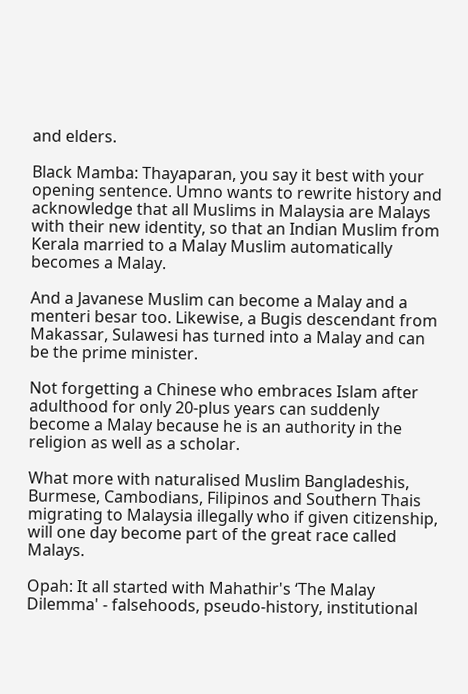and elders.

Black Mamba: Thayaparan, you say it best with your opening sentence. Umno wants to rewrite history and acknowledge that all Muslims in Malaysia are Malays with their new identity, so that an Indian Muslim from Kerala married to a Malay Muslim automatically becomes a Malay.

And a Javanese Muslim can become a Malay and a menteri besar too. Likewise, a Bugis descendant from Makassar, Sulawesi has turned into a Malay and can be the prime minister.

Not forgetting a Chinese who embraces Islam after adulthood for only 20-plus years can suddenly become a Malay because he is an authority in the religion as well as a scholar.

What more with naturalised Muslim Bangladeshis, Burmese, Cambodians, Filipinos and Southern Thais migrating to Malaysia illegally who if given citizenship, will one day become part of the great race called Malays.

Opah: It all started with Mahathir's ‘The Malay Dilemma' - falsehoods, pseudo-history, institutional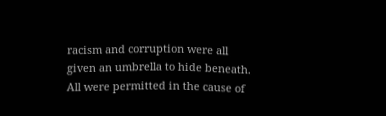racism and corruption were all given an umbrella to hide beneath. All were permitted in the cause of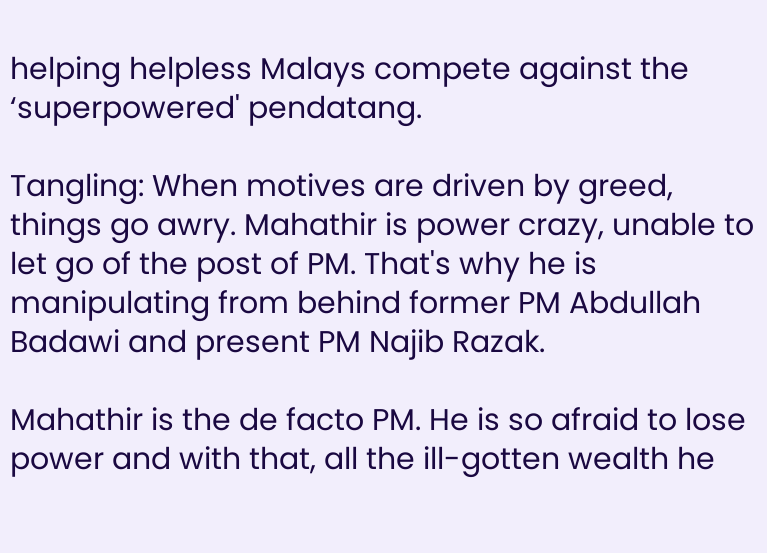helping helpless Malays compete against the ‘superpowered' pendatang.

Tangling: When motives are driven by greed, things go awry. Mahathir is power crazy, unable to let go of the post of PM. That's why he is manipulating from behind former PM Abdullah Badawi and present PM Najib Razak.

Mahathir is the de facto PM. He is so afraid to lose power and with that, all the ill-gotten wealth he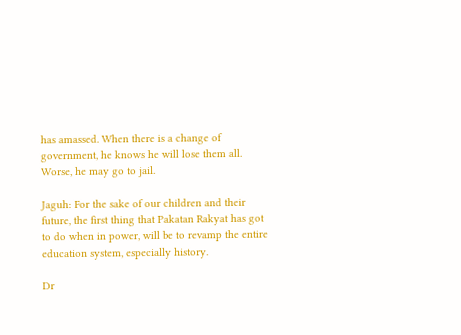has amassed. When there is a change of government, he knows he will lose them all. Worse, he may go to jail.

Jaguh: For the sake of our children and their future, the first thing that Pakatan Rakyat has got to do when in power, will be to revamp the entire education system, especially history.

Dr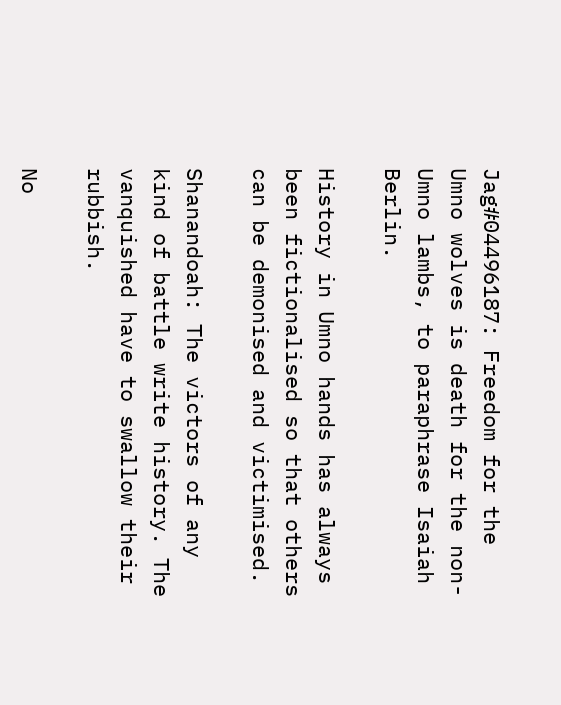Jag#04496187: Freedom for the Umno wolves is death for the non-Umno lambs, to paraphrase Isaiah Berlin.

History in Umno hands has always been fictionalised so that others can be demonised and victimised.

Shanandoah: The victors of any kind of battle write history. The vanquished have to swallow their rubbish.

No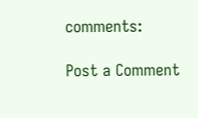comments:

Post a Comment